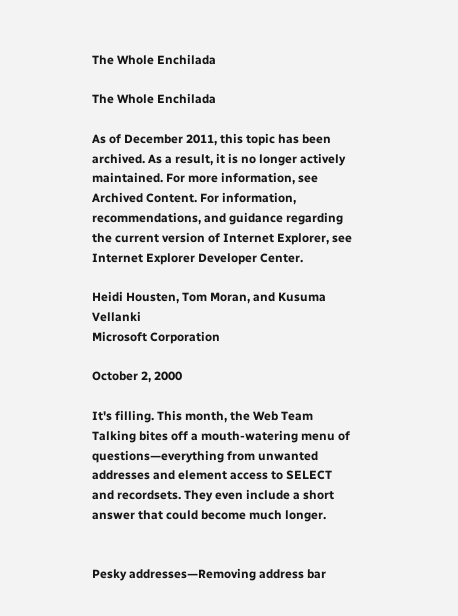The Whole Enchilada

The Whole Enchilada

As of December 2011, this topic has been archived. As a result, it is no longer actively maintained. For more information, see Archived Content. For information, recommendations, and guidance regarding the current version of Internet Explorer, see Internet Explorer Developer Center.

Heidi Housten, Tom Moran, and Kusuma Vellanki
Microsoft Corporation

October 2, 2000

It's filling. This month, the Web Team Talking bites off a mouth-watering menu of questions—everything from unwanted addresses and element access to SELECT and recordsets. They even include a short answer that could become much longer.


Pesky addresses—Removing address bar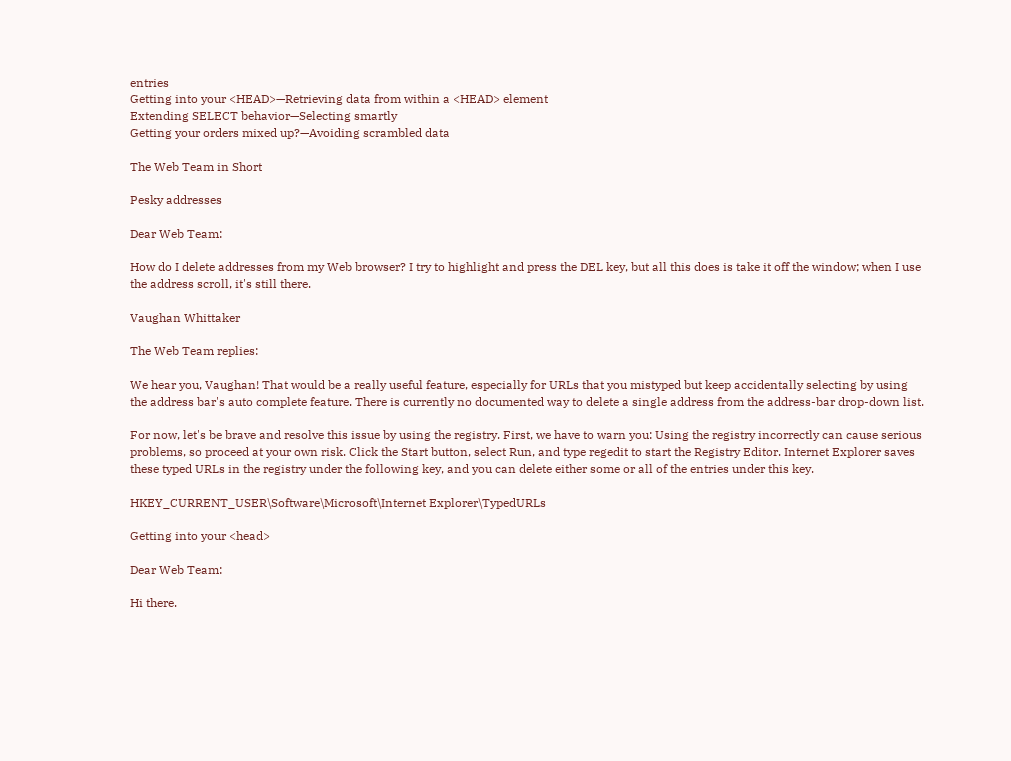entries
Getting into your <HEAD>—Retrieving data from within a <HEAD> element
Extending SELECT behavior—Selecting smartly
Getting your orders mixed up?—Avoiding scrambled data

The Web Team in Short

Pesky addresses

Dear Web Team:

How do I delete addresses from my Web browser? I try to highlight and press the DEL key, but all this does is take it off the window; when I use the address scroll, it's still there.

Vaughan Whittaker

The Web Team replies:

We hear you, Vaughan! That would be a really useful feature, especially for URLs that you mistyped but keep accidentally selecting by using the address bar's auto complete feature. There is currently no documented way to delete a single address from the address-bar drop-down list.

For now, let's be brave and resolve this issue by using the registry. First, we have to warn you: Using the registry incorrectly can cause serious problems, so proceed at your own risk. Click the Start button, select Run, and type regedit to start the Registry Editor. Internet Explorer saves these typed URLs in the registry under the following key, and you can delete either some or all of the entries under this key.

HKEY_CURRENT_USER\Software\Microsoft\Internet Explorer\TypedURLs

Getting into your <head>

Dear Web Team:

Hi there.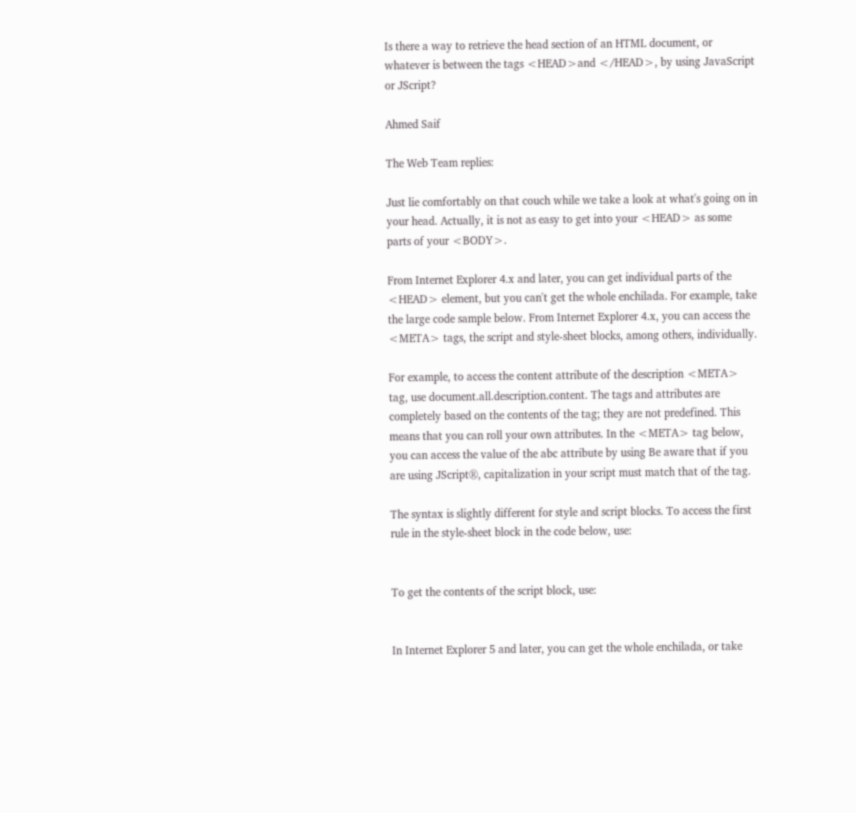Is there a way to retrieve the head section of an HTML document, or whatever is between the tags <HEAD>and </HEAD>, by using JavaScript or JScript?

Ahmed Saif

The Web Team replies:

Just lie comfortably on that couch while we take a look at what's going on in your head. Actually, it is not as easy to get into your <HEAD> as some parts of your <BODY>.

From Internet Explorer 4.x and later, you can get individual parts of the <HEAD> element, but you can't get the whole enchilada. For example, take the large code sample below. From Internet Explorer 4.x, you can access the <META> tags, the script and style-sheet blocks, among others, individually.

For example, to access the content attribute of the description <META> tag, use document.all.description.content. The tags and attributes are completely based on the contents of the tag; they are not predefined. This means that you can roll your own attributes. In the <META> tag below, you can access the value of the abc attribute by using Be aware that if you are using JScript®, capitalization in your script must match that of the tag.

The syntax is slightly different for style and script blocks. To access the first rule in the style-sheet block in the code below, use:


To get the contents of the script block, use:


In Internet Explorer 5 and later, you can get the whole enchilada, or take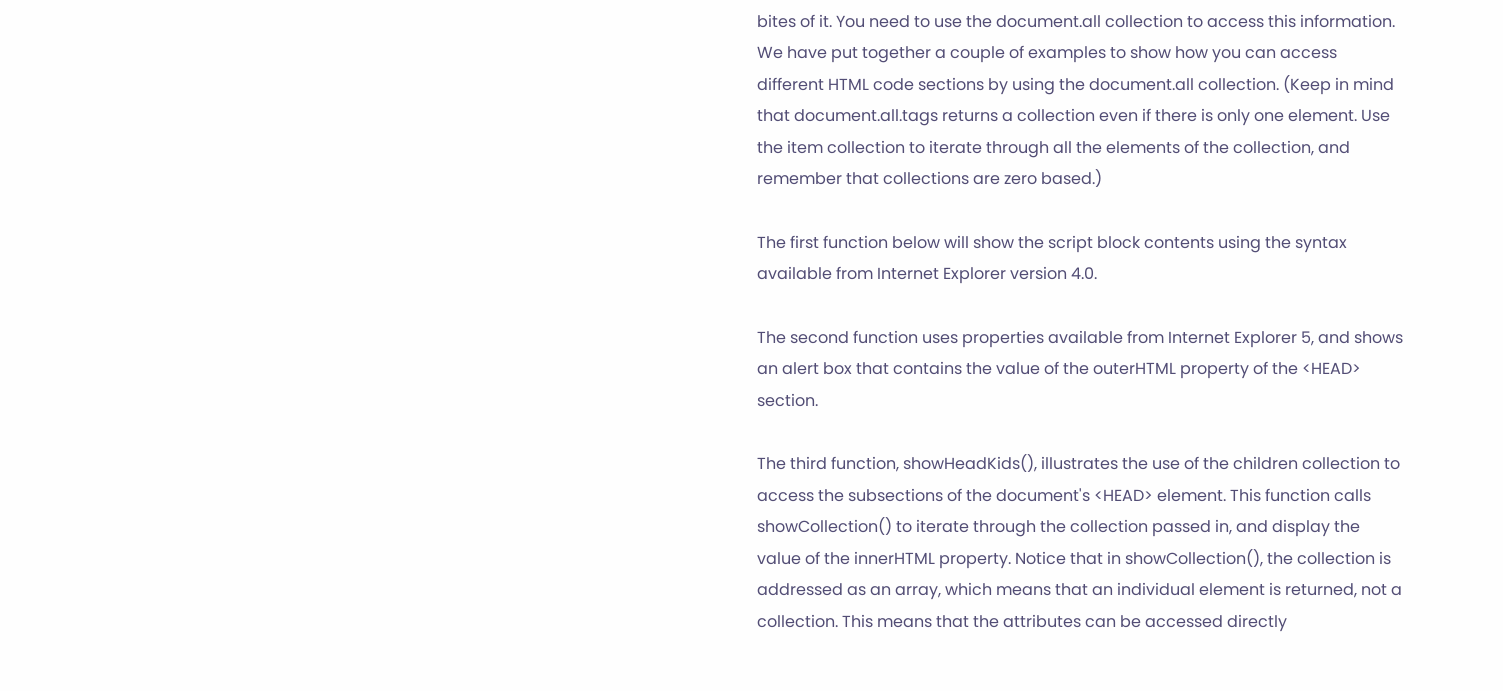bites of it. You need to use the document.all collection to access this information. We have put together a couple of examples to show how you can access different HTML code sections by using the document.all collection. (Keep in mind that document.all.tags returns a collection even if there is only one element. Use the item collection to iterate through all the elements of the collection, and remember that collections are zero based.)

The first function below will show the script block contents using the syntax available from Internet Explorer version 4.0.

The second function uses properties available from Internet Explorer 5, and shows an alert box that contains the value of the outerHTML property of the <HEAD> section.

The third function, showHeadKids(), illustrates the use of the children collection to access the subsections of the document's <HEAD> element. This function calls showCollection() to iterate through the collection passed in, and display the value of the innerHTML property. Notice that in showCollection(), the collection is addressed as an array, which means that an individual element is returned, not a collection. This means that the attributes can be accessed directly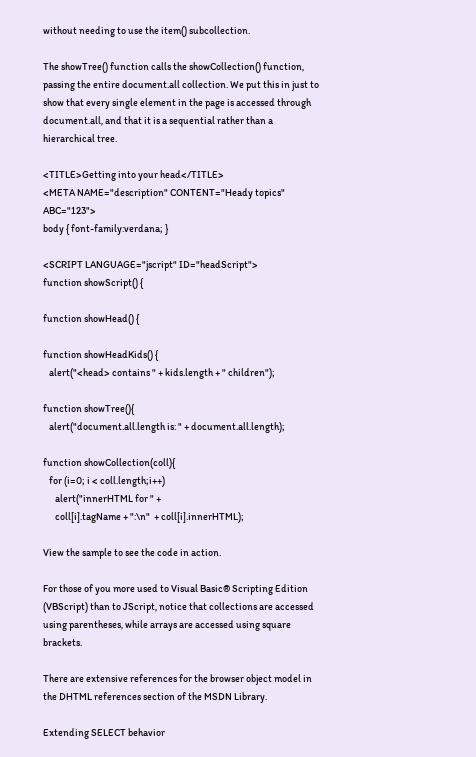without needing to use the item() subcollection.

The showTree() function calls the showCollection() function, passing the entire document.all collection. We put this in just to show that every single element in the page is accessed through document.all, and that it is a sequential rather than a hierarchical tree.

<TITLE>Getting into your head</TITLE>
<META NAME="description" CONTENT="Heady topics" ABC="123">
body { font-family:verdana; }

<SCRIPT LANGUAGE="jscript" ID="headScript">
function showScript() {

function showHead() {

function showHeadKids() {
   alert("<head> contains " + kids.length + " children");

function showTree(){
   alert("document.all.length is: " + document.all.length);

function showCollection(coll){
   for (i=0; i < coll.length;i++)
      alert("innerHTML for " +
      coll[i].tagName + ":\n"  + coll[i].innerHTML);

View the sample to see the code in action.

For those of you more used to Visual Basic® Scripting Edition (VBScript) than to JScript, notice that collections are accessed using parentheses, while arrays are accessed using square brackets.

There are extensive references for the browser object model in the DHTML references section of the MSDN Library.

Extending SELECT behavior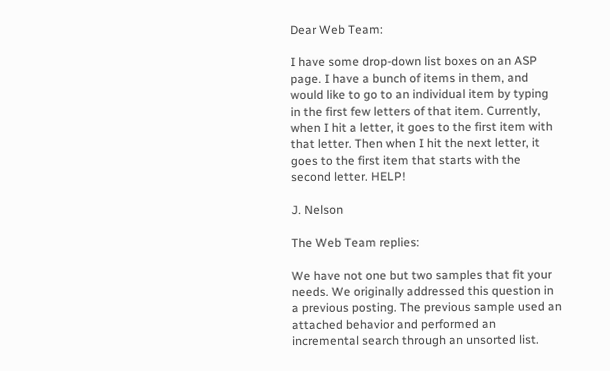Dear Web Team:

I have some drop-down list boxes on an ASP page. I have a bunch of items in them, and would like to go to an individual item by typing in the first few letters of that item. Currently, when I hit a letter, it goes to the first item with that letter. Then when I hit the next letter, it goes to the first item that starts with the second letter. HELP!

J. Nelson

The Web Team replies:

We have not one but two samples that fit your needs. We originally addressed this question in a previous posting. The previous sample used an attached behavior and performed an incremental search through an unsorted list.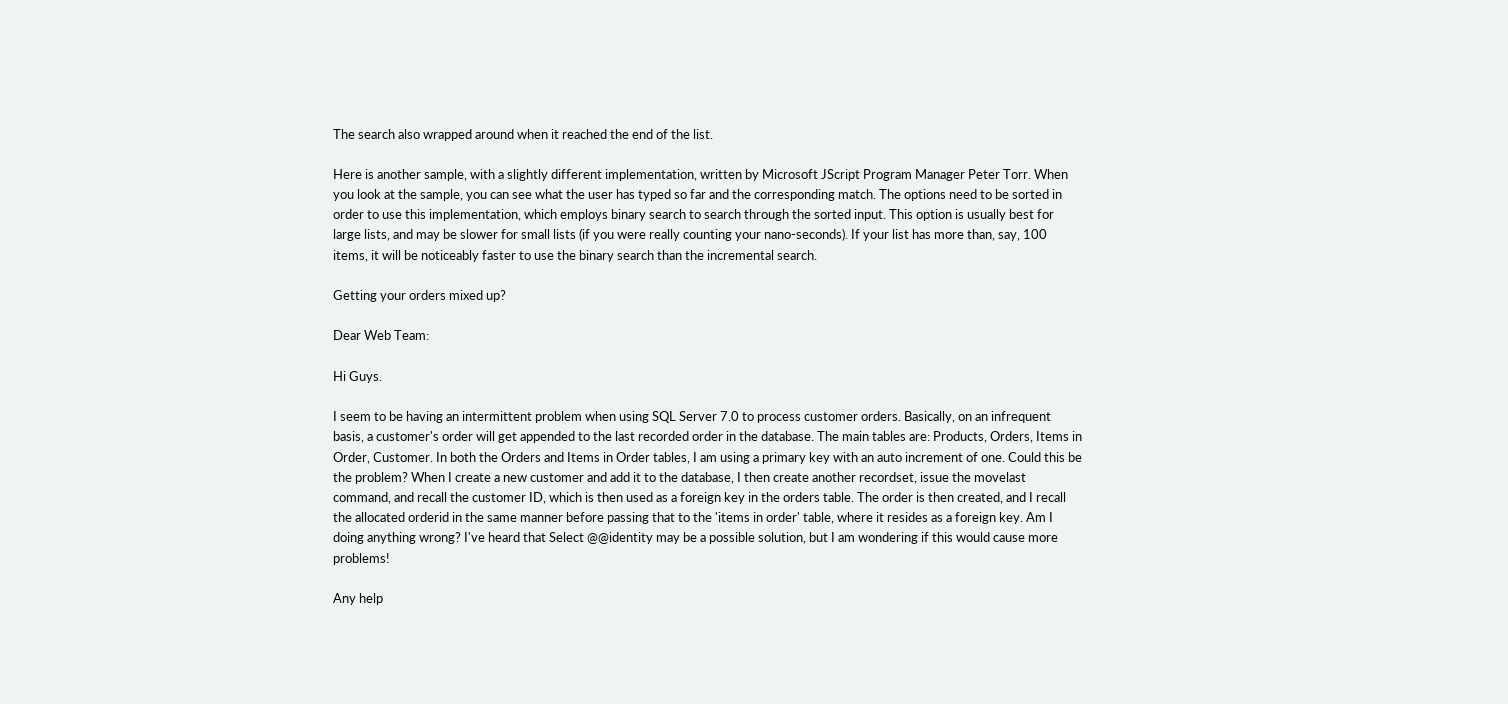The search also wrapped around when it reached the end of the list.

Here is another sample, with a slightly different implementation, written by Microsoft JScript Program Manager Peter Torr. When you look at the sample, you can see what the user has typed so far and the corresponding match. The options need to be sorted in order to use this implementation, which employs binary search to search through the sorted input. This option is usually best for large lists, and may be slower for small lists (if you were really counting your nano-seconds). If your list has more than, say, 100 items, it will be noticeably faster to use the binary search than the incremental search.

Getting your orders mixed up?

Dear Web Team:

Hi Guys.

I seem to be having an intermittent problem when using SQL Server 7.0 to process customer orders. Basically, on an infrequent basis, a customer's order will get appended to the last recorded order in the database. The main tables are: Products, Orders, Items in Order, Customer. In both the Orders and Items in Order tables, I am using a primary key with an auto increment of one. Could this be the problem? When I create a new customer and add it to the database, I then create another recordset, issue the movelast command, and recall the customer ID, which is then used as a foreign key in the orders table. The order is then created, and I recall the allocated orderid in the same manner before passing that to the 'items in order' table, where it resides as a foreign key. Am I doing anything wrong? I've heard that Select @@identity may be a possible solution, but I am wondering if this would cause more problems!

Any help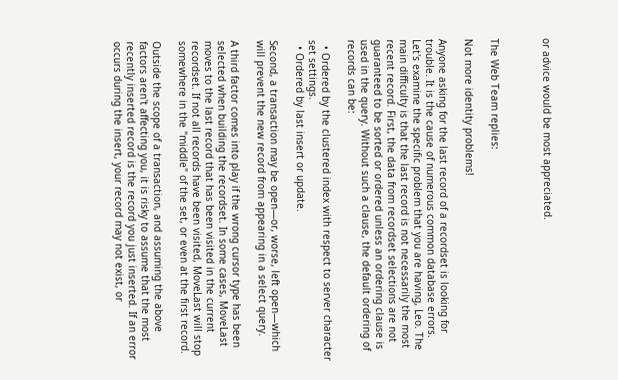or advice would be most appreciated.



The Web Team replies:

Not more identity problems!

Anyone asking for the last record of a recordset is looking for trouble. It is the cause of numerous common database errors. Let's examine the specific problem that you are having, Leo. The main difficulty is that the last record is not necessarily the most recent record. First, the data from recordset selections are not guaranteed to be sorted or ordered unless an ordering clause is used in the query. Without such a clause, the default ordering of records can be:

  • Ordered by the clustered index with respect to server character set settings.
  • Ordered by last insert or update.

Second, a transaction may be open—or, worse, left open—which will prevent the new record from appearing in a select query.

A third factor comes into play if the wrong cursor type has been selected when building the recordset. In some cases, MoveLast moves to the last record that has been visited in the current recordset. If not all records have been visited, MoveLast will stop somewhere in the "middle" of the set, or even at the first record.

Outside the scope of a transaction, and assuming the above factors aren't affecting you, it is risky to assume that the most recently inserted record is the record you just inserted. If an error occurs during the insert, your record may not exist, or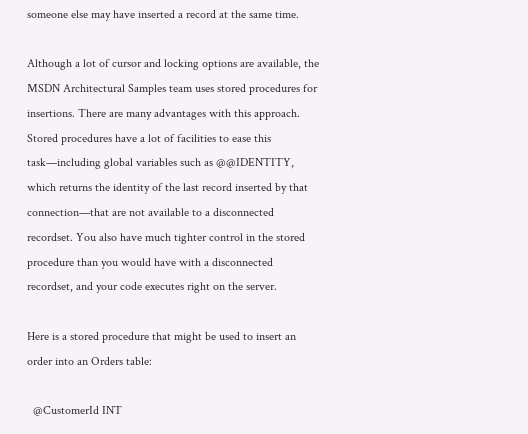someone else may have inserted a record at the same time.

Although a lot of cursor and locking options are available, the MSDN Architectural Samples team uses stored procedures for insertions. There are many advantages with this approach. Stored procedures have a lot of facilities to ease this task—including global variables such as @@IDENTITY, which returns the identity of the last record inserted by that connection—that are not available to a disconnected recordset. You also have much tighter control in the stored procedure than you would have with a disconnected recordset, and your code executes right on the server.

Here is a stored procedure that might be used to insert an order into an Orders table:

  @CustomerId INT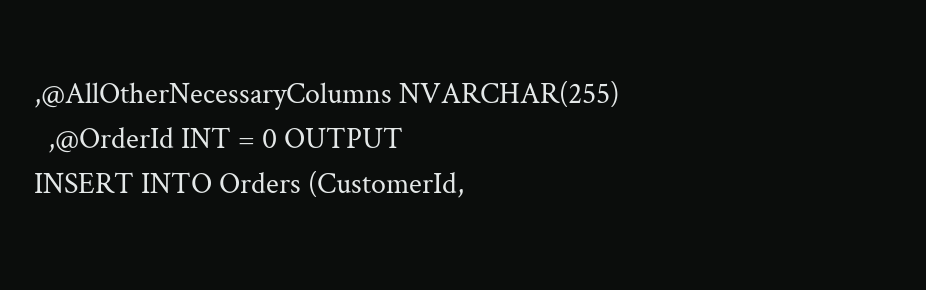,@AllOtherNecessaryColumns NVARCHAR(255)
  ,@OrderId INT = 0 OUTPUT
INSERT INTO Orders (CustomerId,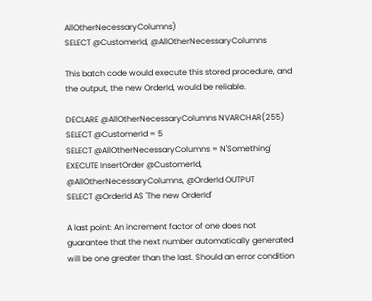AllOtherNecessaryColumns)
SELECT @CustomerId, @AllOtherNecessaryColumns

This batch code would execute this stored procedure, and the output, the new OrderId, would be reliable.

DECLARE @AllOtherNecessaryColumns NVARCHAR(255)
SELECT @CustomerId = 5
SELECT @AllOtherNecessaryColumns = N'Something'
EXECUTE InsertOrder @CustomerId, @AllOtherNecessaryColumns, @OrderId OUTPUT
SELECT @OrderId AS 'The new OrderId'

A last point: An increment factor of one does not guarantee that the next number automatically generated will be one greater than the last. Should an error condition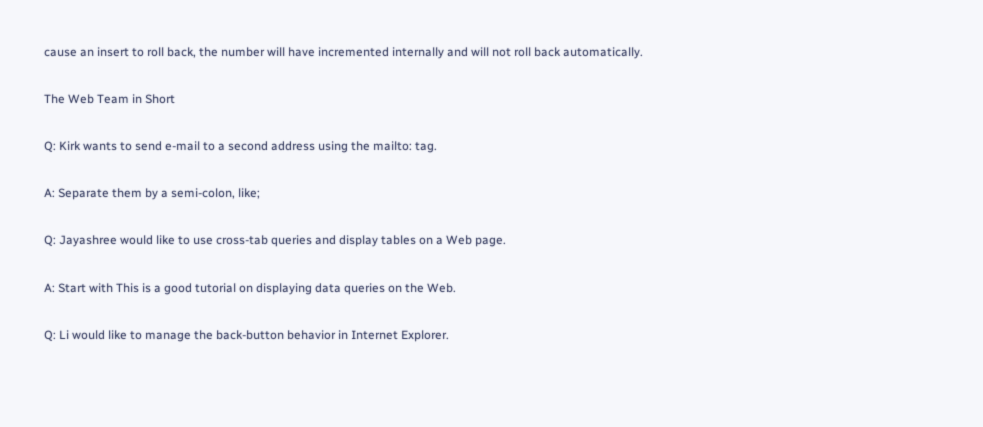cause an insert to roll back, the number will have incremented internally and will not roll back automatically.

The Web Team in Short

Q: Kirk wants to send e-mail to a second address using the mailto: tag.

A: Separate them by a semi-colon, like;

Q: Jayashree would like to use cross-tab queries and display tables on a Web page.

A: Start with This is a good tutorial on displaying data queries on the Web.

Q: Li would like to manage the back-button behavior in Internet Explorer.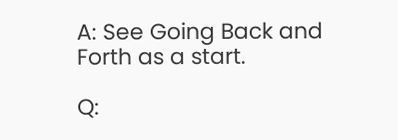A: See Going Back and Forth as a start.

Q: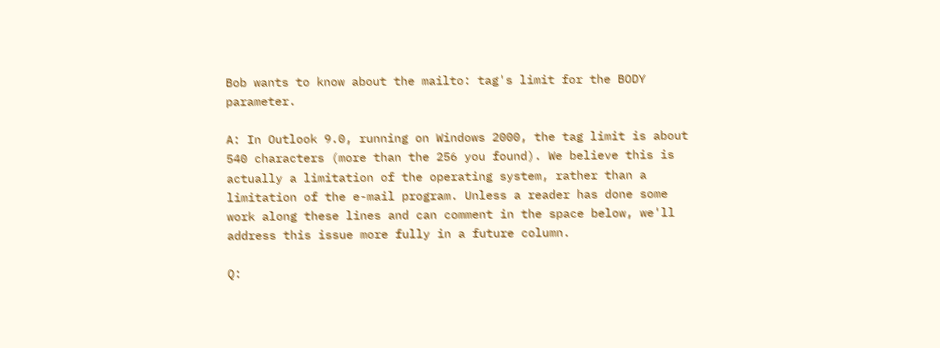Bob wants to know about the mailto: tag's limit for the BODY parameter.

A: In Outlook 9.0, running on Windows 2000, the tag limit is about 540 characters (more than the 256 you found). We believe this is actually a limitation of the operating system, rather than a limitation of the e-mail program. Unless a reader has done some work along these lines and can comment in the space below, we'll address this issue more fully in a future column.

Q: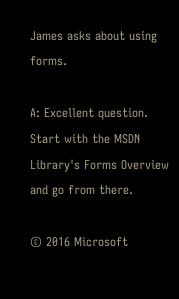James asks about using forms.

A: Excellent question. Start with the MSDN Library's Forms Overview and go from there.

© 2016 Microsoft